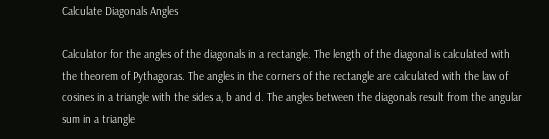Calculate Diagonals Angles

Calculator for the angles of the diagonals in a rectangle. The length of the diagonal is calculated with the theorem of Pythagoras. The angles in the corners of the rectangle are calculated with the law of cosines in a triangle with the sides a, b and d. The angles between the diagonals result from the angular sum in a triangle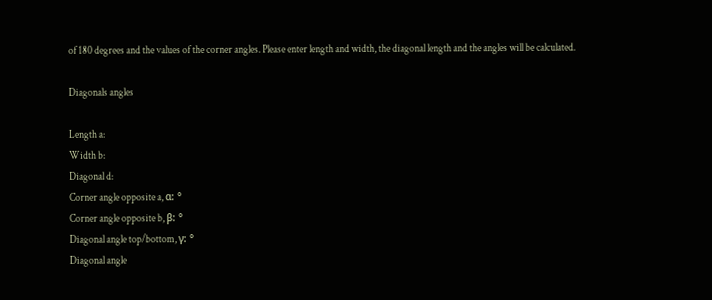of 180 degrees and the values of the corner angles. Please enter length and width, the diagonal length and the angles will be calculated.

Diagonals angles

Length a:
Width b:
Diagonal d:
Corner angle opposite a, α: °
Corner angle opposite b, β: °
Diagonal angle top/bottom, γ: °
Diagonal angle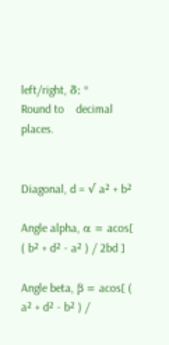left/right, δ: °
Round to    decimal places.


Diagonal, d = √ a² + b²

Angle alpha, α = acos[ ( b² + d² - a² ) / 2bd ]

Angle beta, β = acos[ ( a² + d² - b² ) /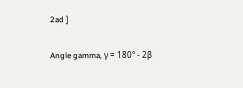2ad ]

Angle gamma, γ = 180° - 2β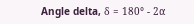Angle delta, δ = 180° - 2α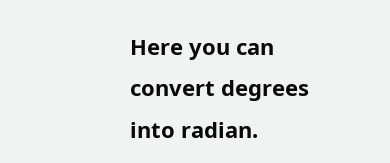Here you can convert degrees into radian.